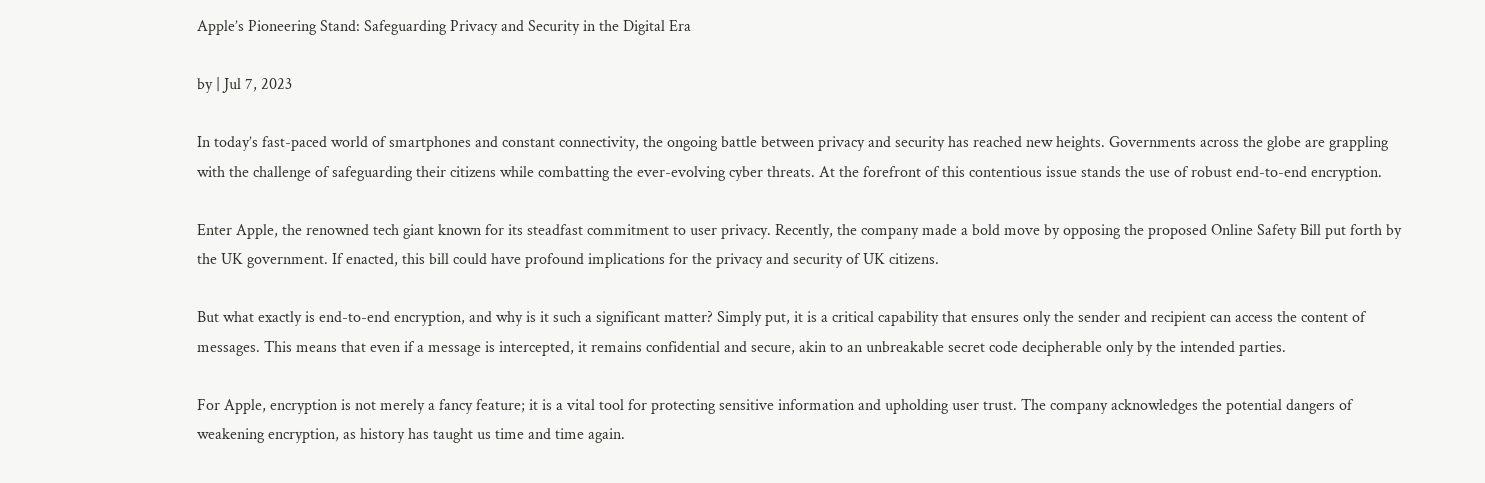Apple’s Pioneering Stand: Safeguarding Privacy and Security in the Digital Era

by | Jul 7, 2023

In today’s fast-paced world of smartphones and constant connectivity, the ongoing battle between privacy and security has reached new heights. Governments across the globe are grappling with the challenge of safeguarding their citizens while combatting the ever-evolving cyber threats. At the forefront of this contentious issue stands the use of robust end-to-end encryption.

Enter Apple, the renowned tech giant known for its steadfast commitment to user privacy. Recently, the company made a bold move by opposing the proposed Online Safety Bill put forth by the UK government. If enacted, this bill could have profound implications for the privacy and security of UK citizens.

But what exactly is end-to-end encryption, and why is it such a significant matter? Simply put, it is a critical capability that ensures only the sender and recipient can access the content of messages. This means that even if a message is intercepted, it remains confidential and secure, akin to an unbreakable secret code decipherable only by the intended parties.

For Apple, encryption is not merely a fancy feature; it is a vital tool for protecting sensitive information and upholding user trust. The company acknowledges the potential dangers of weakening encryption, as history has taught us time and time again.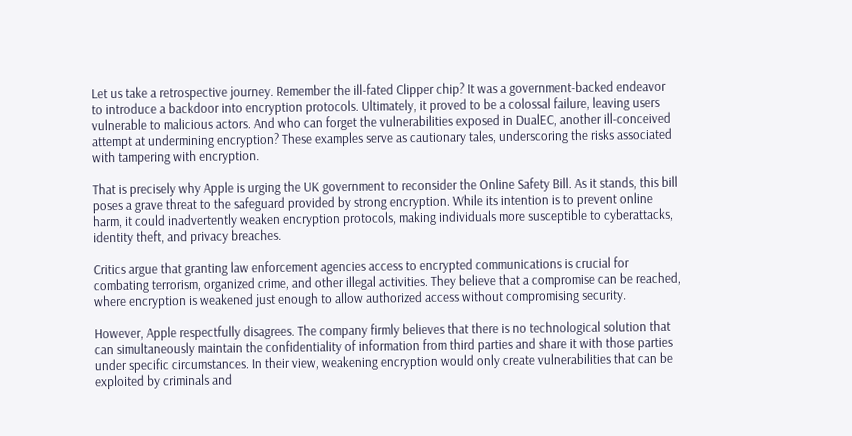Let us take a retrospective journey. Remember the ill-fated Clipper chip? It was a government-backed endeavor to introduce a backdoor into encryption protocols. Ultimately, it proved to be a colossal failure, leaving users vulnerable to malicious actors. And who can forget the vulnerabilities exposed in DualEC, another ill-conceived attempt at undermining encryption? These examples serve as cautionary tales, underscoring the risks associated with tampering with encryption.

That is precisely why Apple is urging the UK government to reconsider the Online Safety Bill. As it stands, this bill poses a grave threat to the safeguard provided by strong encryption. While its intention is to prevent online harm, it could inadvertently weaken encryption protocols, making individuals more susceptible to cyberattacks, identity theft, and privacy breaches.

Critics argue that granting law enforcement agencies access to encrypted communications is crucial for combating terrorism, organized crime, and other illegal activities. They believe that a compromise can be reached, where encryption is weakened just enough to allow authorized access without compromising security.

However, Apple respectfully disagrees. The company firmly believes that there is no technological solution that can simultaneously maintain the confidentiality of information from third parties and share it with those parties under specific circumstances. In their view, weakening encryption would only create vulnerabilities that can be exploited by criminals and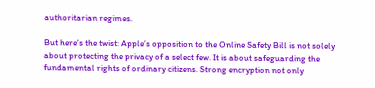authoritarian regimes.

But here’s the twist: Apple’s opposition to the Online Safety Bill is not solely about protecting the privacy of a select few. It is about safeguarding the fundamental rights of ordinary citizens. Strong encryption not only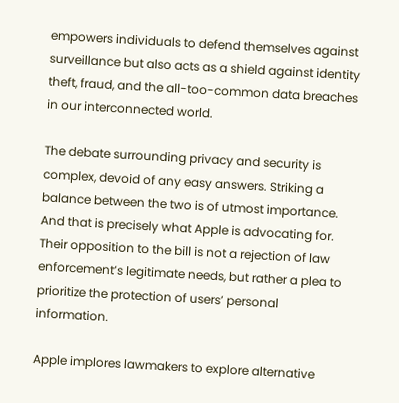empowers individuals to defend themselves against surveillance but also acts as a shield against identity theft, fraud, and the all-too-common data breaches in our interconnected world.

The debate surrounding privacy and security is complex, devoid of any easy answers. Striking a balance between the two is of utmost importance. And that is precisely what Apple is advocating for. Their opposition to the bill is not a rejection of law enforcement’s legitimate needs, but rather a plea to prioritize the protection of users’ personal information.

Apple implores lawmakers to explore alternative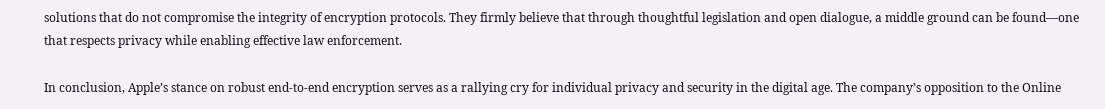solutions that do not compromise the integrity of encryption protocols. They firmly believe that through thoughtful legislation and open dialogue, a middle ground can be found—one that respects privacy while enabling effective law enforcement.

In conclusion, Apple’s stance on robust end-to-end encryption serves as a rallying cry for individual privacy and security in the digital age. The company’s opposition to the Online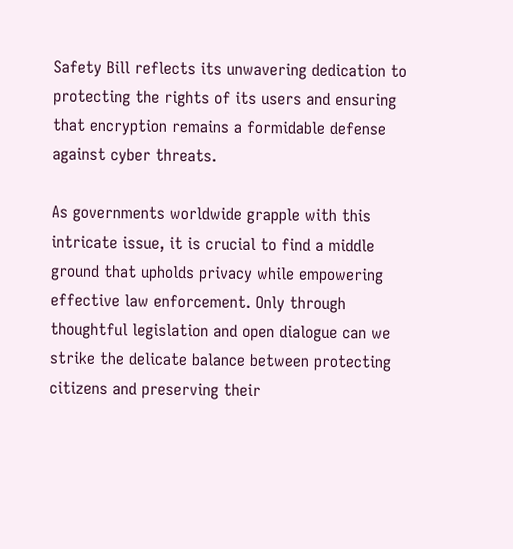Safety Bill reflects its unwavering dedication to protecting the rights of its users and ensuring that encryption remains a formidable defense against cyber threats.

As governments worldwide grapple with this intricate issue, it is crucial to find a middle ground that upholds privacy while empowering effective law enforcement. Only through thoughtful legislation and open dialogue can we strike the delicate balance between protecting citizens and preserving their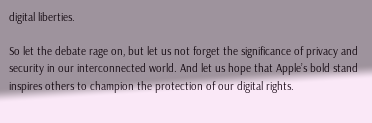digital liberties.

So let the debate rage on, but let us not forget the significance of privacy and security in our interconnected world. And let us hope that Apple’s bold stand inspires others to champion the protection of our digital rights.